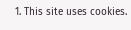1. This site uses cookies.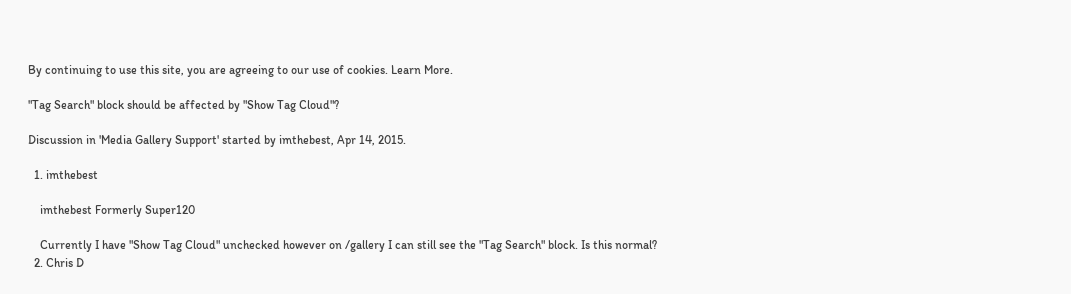By continuing to use this site, you are agreeing to our use of cookies. Learn More.

"Tag Search" block should be affected by "Show Tag Cloud"?

Discussion in 'Media Gallery Support' started by imthebest, Apr 14, 2015.

  1. imthebest

    imthebest Formerly Super120

    Currently I have "Show Tag Cloud" unchecked however on /gallery I can still see the "Tag Search" block. Is this normal?
  2. Chris D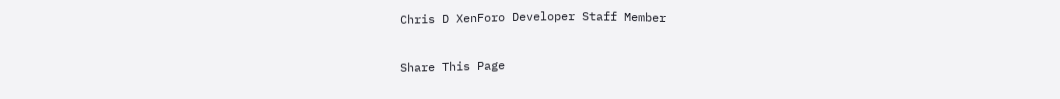Chris D XenForo Developer Staff Member

Share This Page